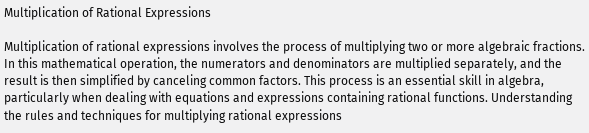Multiplication of Rational Expressions

Multiplication of rational expressions involves the process of multiplying two or more algebraic fractions. In this mathematical operation, the numerators and denominators are multiplied separately, and the result is then simplified by canceling common factors. This process is an essential skill in algebra, particularly when dealing with equations and expressions containing rational functions. Understanding the rules and techniques for multiplying rational expressions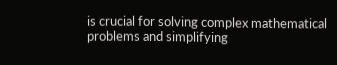is crucial for solving complex mathematical problems and simplifying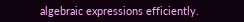algebraic expressions efficiently.